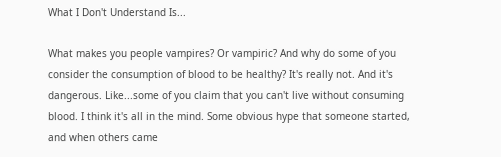What I Don't Understand Is...

What makes you people vampires? Or vampiric? And why do some of you consider the consumption of blood to be healthy? It's really not. And it's dangerous. Like...some of you claim that you can't live without consuming blood. I think it's all in the mind. Some obvious hype that someone started, and when others came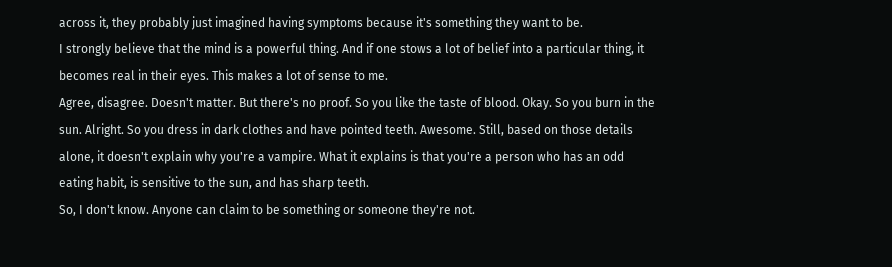across it, they probably just imagined having symptoms because it's something they want to be.
I strongly believe that the mind is a powerful thing. And if one stows a lot of belief into a particular thing, it becomes real in their eyes. This makes a lot of sense to me.
Agree, disagree. Doesn't matter. But there's no proof. So you like the taste of blood. Okay. So you burn in the sun. Alright. So you dress in dark clothes and have pointed teeth. Awesome. Still, based on those details alone, it doesn't explain why you're a vampire. What it explains is that you're a person who has an odd eating habit, is sensitive to the sun, and has sharp teeth.
So, I don't know. Anyone can claim to be something or someone they're not.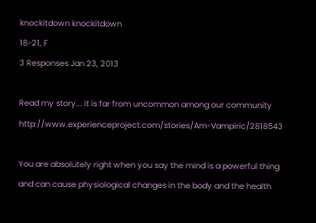knockitdown knockitdown
18-21, F
3 Responses Jan 23, 2013

Read my story... it is far from uncommon among our community http://www.experienceproject.com/stories/Am-Vampiric/2818543

You are absolutely right when you say the mind is a powerful thing and can cause physiological changes in the body and the health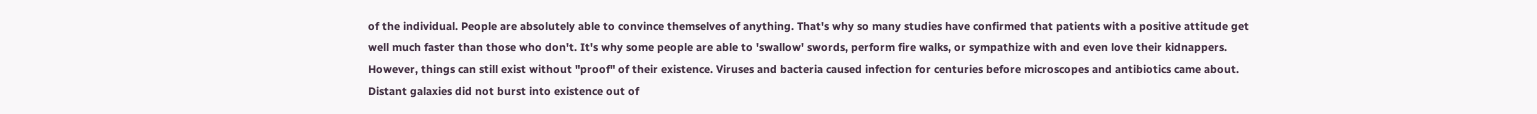of the individual. People are absolutely able to convince themselves of anything. That's why so many studies have confirmed that patients with a positive attitude get well much faster than those who don't. It's why some people are able to 'swallow' swords, perform fire walks, or sympathize with and even love their kidnappers.
However, things can still exist without "proof" of their existence. Viruses and bacteria caused infection for centuries before microscopes and antibiotics came about. Distant galaxies did not burst into existence out of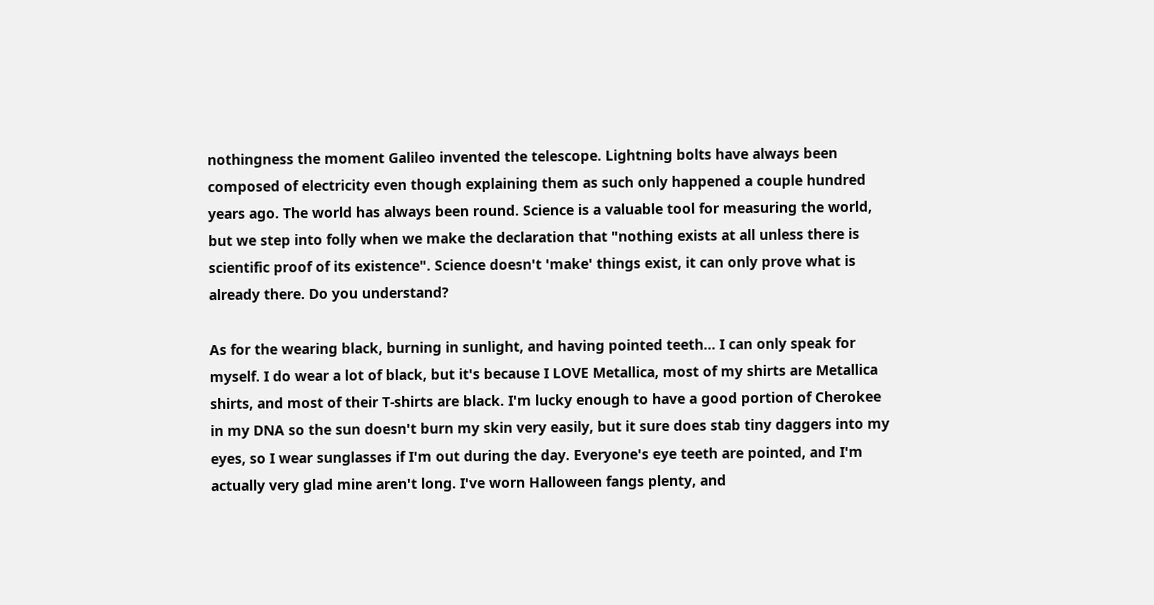nothingness the moment Galileo invented the telescope. Lightning bolts have always been composed of electricity even though explaining them as such only happened a couple hundred years ago. The world has always been round. Science is a valuable tool for measuring the world, but we step into folly when we make the declaration that "nothing exists at all unless there is scientific proof of its existence". Science doesn't 'make' things exist, it can only prove what is already there. Do you understand?

As for the wearing black, burning in sunlight, and having pointed teeth... I can only speak for myself. I do wear a lot of black, but it's because I LOVE Metallica, most of my shirts are Metallica shirts, and most of their T-shirts are black. I'm lucky enough to have a good portion of Cherokee in my DNA so the sun doesn't burn my skin very easily, but it sure does stab tiny daggers into my eyes, so I wear sunglasses if I'm out during the day. Everyone's eye teeth are pointed, and I'm actually very glad mine aren't long. I've worn Halloween fangs plenty, and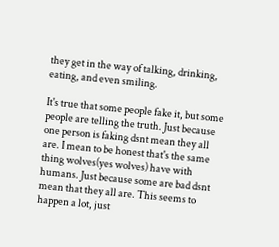they get in the way of talking, drinking, eating, and even smiling.

It's true that some people fake it, but some people are telling the truth. Just because one person is faking dsnt mean they all are. I mean to be honest that's the same thing wolves(yes wolves) have with humans. Just because some are bad dsnt mean that they all are. This seems to happen a lot, just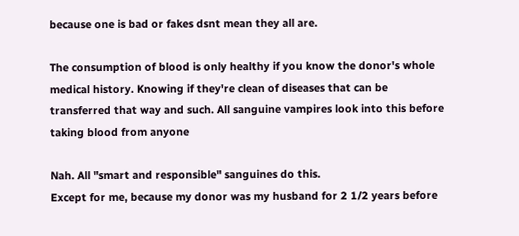because one is bad or fakes dsnt mean they all are.

The consumption of blood is only healthy if you know the donor's whole medical history. Knowing if they're clean of diseases that can be transferred that way and such. All sanguine vampires look into this before taking blood from anyone

Nah. All "smart and responsible" sanguines do this.
Except for me, because my donor was my husband for 2 1/2 years before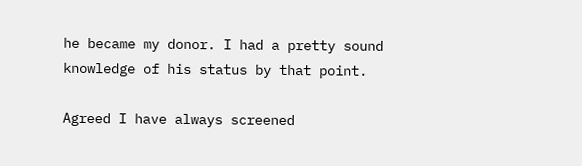he became my donor. I had a pretty sound knowledge of his status by that point.

Agreed I have always screened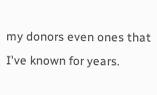my donors even ones that I've known for years.